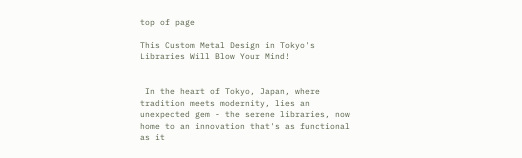top of page

This Custom Metal Design in Tokyo's Libraries Will Blow Your Mind!


 In the heart of Tokyo, Japan, where tradition meets modernity, lies an unexpected gem - the serene libraries, now home to an innovation that's as functional as it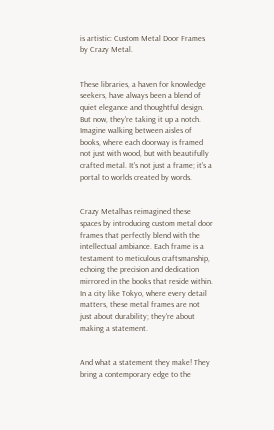is artistic: Custom Metal Door Frames by Crazy Metal.


These libraries, a haven for knowledge seekers, have always been a blend of quiet elegance and thoughtful design. But now, they're taking it up a notch. Imagine walking between aisles of books, where each doorway is framed not just with wood, but with beautifully crafted metal. It's not just a frame; it's a portal to worlds created by words.


Crazy Metalhas reimagined these spaces by introducing custom metal door frames that perfectly blend with the intellectual ambiance. Each frame is a testament to meticulous craftsmanship, echoing the precision and dedication mirrored in the books that reside within. In a city like Tokyo, where every detail matters, these metal frames are not just about durability; they're about making a statement.


And what a statement they make! They bring a contemporary edge to the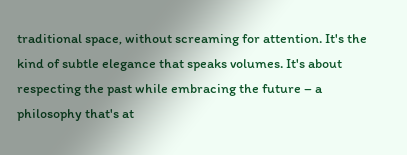traditional space, without screaming for attention. It's the kind of subtle elegance that speaks volumes. It's about respecting the past while embracing the future – a philosophy that's at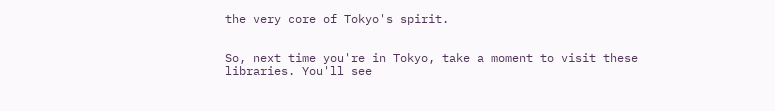the very core of Tokyo's spirit.


So, next time you're in Tokyo, take a moment to visit these libraries. You'll see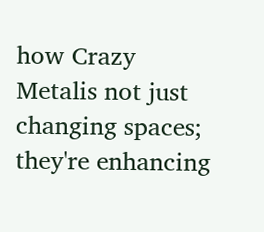how Crazy Metalis not just changing spaces; they're enhancing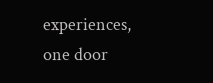experiences, one door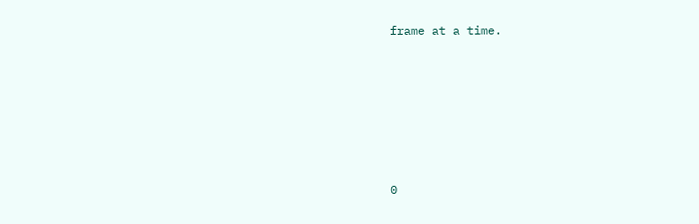frame at a time.






0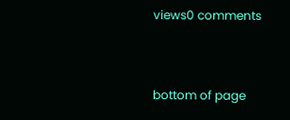views0 comments


bottom of page